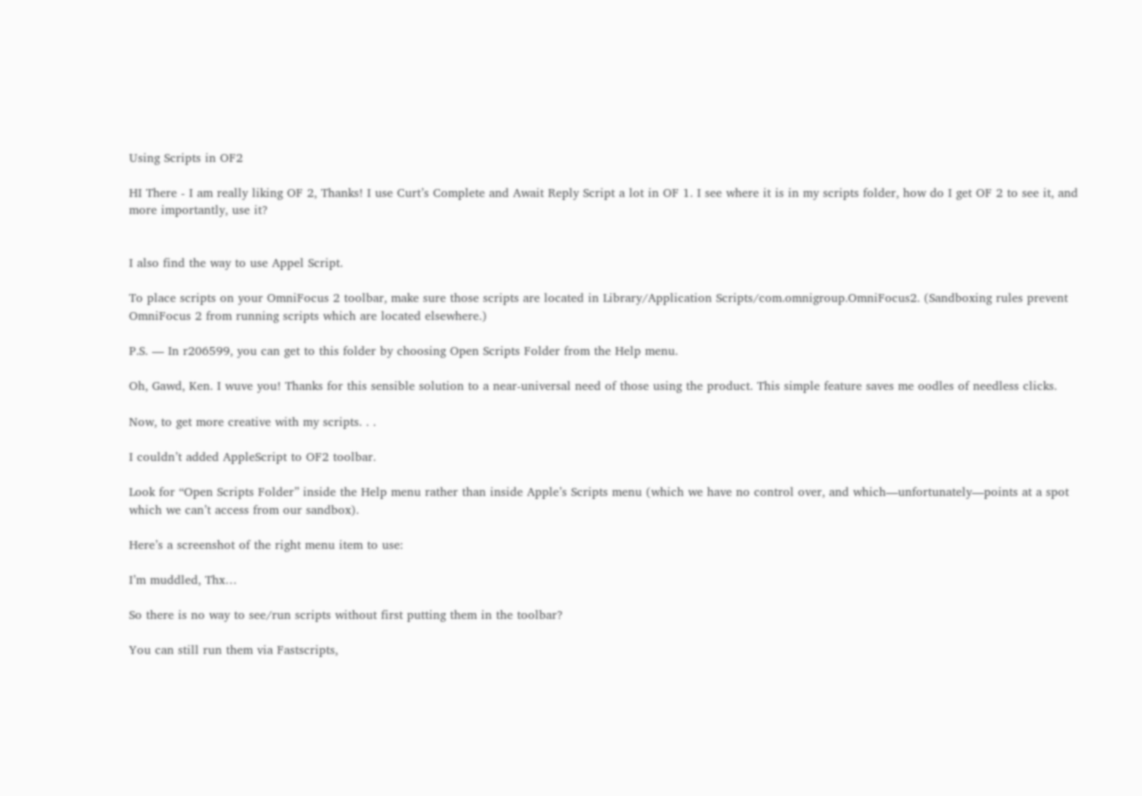Using Scripts in OF2

HI There - I am really liking OF 2, Thanks! I use Curt’s Complete and Await Reply Script a lot in OF 1. I see where it is in my scripts folder, how do I get OF 2 to see it, and more importantly, use it?


I also find the way to use Appel Script.

To place scripts on your OmniFocus 2 toolbar, make sure those scripts are located in Library/Application Scripts/com.omnigroup.OmniFocus2. (Sandboxing rules prevent OmniFocus 2 from running scripts which are located elsewhere.)

P.S. — In r206599, you can get to this folder by choosing Open Scripts Folder from the Help menu.

Oh, Gawd, Ken. I wuve you! Thanks for this sensible solution to a near-universal need of those using the product. This simple feature saves me oodles of needless clicks.

Now, to get more creative with my scripts. . .

I couldn’t added AppleScript to OF2 toolbar.

Look for “Open Scripts Folder” inside the Help menu rather than inside Apple’s Scripts menu (which we have no control over, and which—unfortunately—points at a spot which we can’t access from our sandbox).

Here’s a screenshot of the right menu item to use:

I’m muddled, Thx…

So there is no way to see/run scripts without first putting them in the toolbar?

You can still run them via Fastscripts,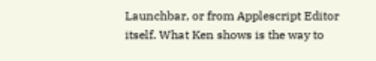Launchbar, or from Applescript Editor itself. What Ken shows is the way to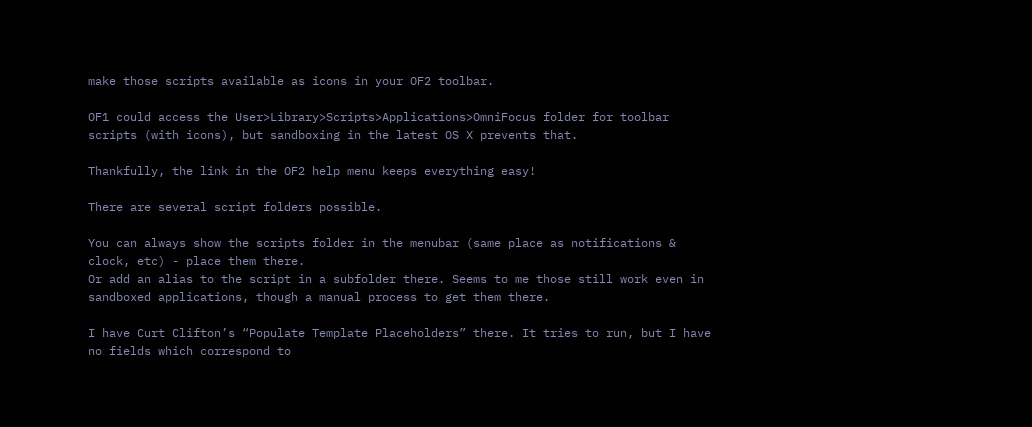make those scripts available as icons in your OF2 toolbar.

OF1 could access the User>Library>Scripts>Applications>OmniFocus folder for toolbar scripts (with icons), but sandboxing in the latest OS X prevents that.

Thankfully, the link in the OF2 help menu keeps everything easy!

There are several script folders possible.

You can always show the scripts folder in the menubar (same place as notifications & clock, etc) - place them there.
Or add an alias to the script in a subfolder there. Seems to me those still work even in sandboxed applications, though a manual process to get them there.

I have Curt Clifton’s “Populate Template Placeholders” there. It tries to run, but I have no fields which correspond to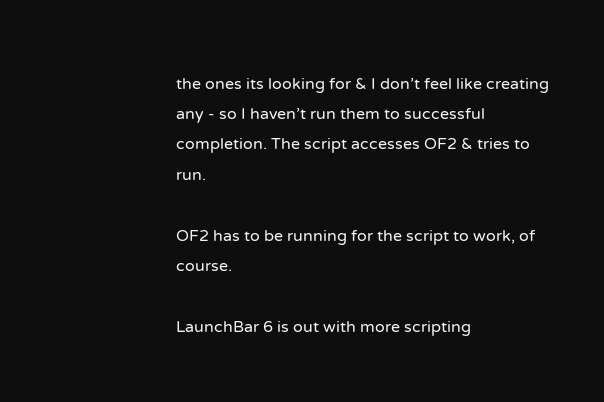the ones its looking for & I don’t feel like creating any - so I haven’t run them to successful completion. The script accesses OF2 & tries to run.

OF2 has to be running for the script to work, of course.

LaunchBar 6 is out with more scripting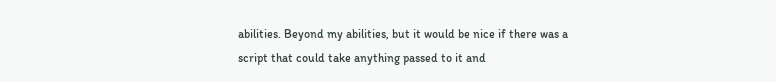abilities. Beyond my abilities, but it would be nice if there was a script that could take anything passed to it and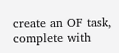create an OF task, complete with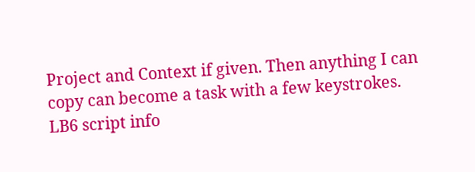Project and Context if given. Then anything I can copy can become a task with a few keystrokes.
LB6 script info